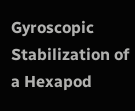Gyroscopic Stabilization of a Hexapod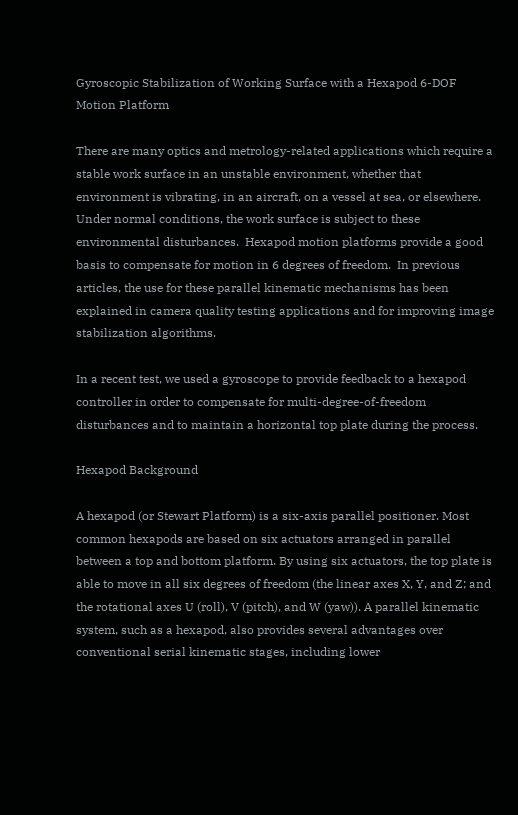Gyroscopic Stabilization of Working Surface with a Hexapod 6-DOF Motion Platform

There are many optics and metrology-related applications which require a stable work surface in an unstable environment, whether that environment is vibrating, in an aircraft, on a vessel at sea, or elsewhere. Under normal conditions, the work surface is subject to these environmental disturbances.  Hexapod motion platforms provide a good basis to compensate for motion in 6 degrees of freedom.  In previous articles, the use for these parallel kinematic mechanisms has been explained in camera quality testing applications and for improving image stabilization algorithms.

In a recent test, we used a gyroscope to provide feedback to a hexapod controller in order to compensate for multi-degree-of-freedom disturbances and to maintain a horizontal top plate during the process.

Hexapod Background

A hexapod (or Stewart Platform) is a six-axis parallel positioner. Most common hexapods are based on six actuators arranged in parallel between a top and bottom platform. By using six actuators, the top plate is able to move in all six degrees of freedom (the linear axes X, Y, and Z; and the rotational axes U (roll), V (pitch), and W (yaw)). A parallel kinematic system, such as a hexapod, also provides several advantages over conventional serial kinematic stages, including lower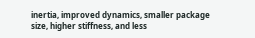inertia, improved dynamics, smaller package size, higher stiffness, and less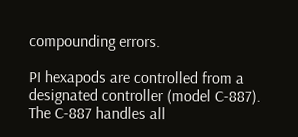compounding errors.

PI hexapods are controlled from a designated controller (model C-887). The C-887 handles all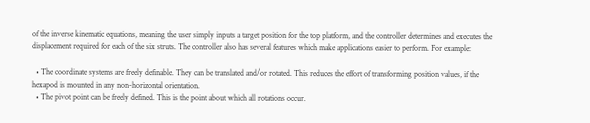of the inverse kinematic equations, meaning the user simply inputs a target position for the top platform, and the controller determines and executes the displacement required for each of the six struts. The controller also has several features which make applications easier to perform. For example:

  • The coordinate systems are freely definable. They can be translated and/or rotated. This reduces the effort of transforming position values, if the hexapod is mounted in any non-horizontal orientation.
  • The pivot point can be freely defined. This is the point about which all rotations occur.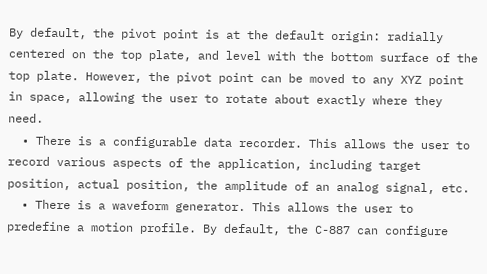By default, the pivot point is at the default origin: radially centered on the top plate, and level with the bottom surface of the top plate. However, the pivot point can be moved to any XYZ point in space, allowing the user to rotate about exactly where they need.
  • There is a configurable data recorder. This allows the user to record various aspects of the application, including target position, actual position, the amplitude of an analog signal, etc.
  • There is a waveform generator. This allows the user to predefine a motion profile. By default, the C-887 can configure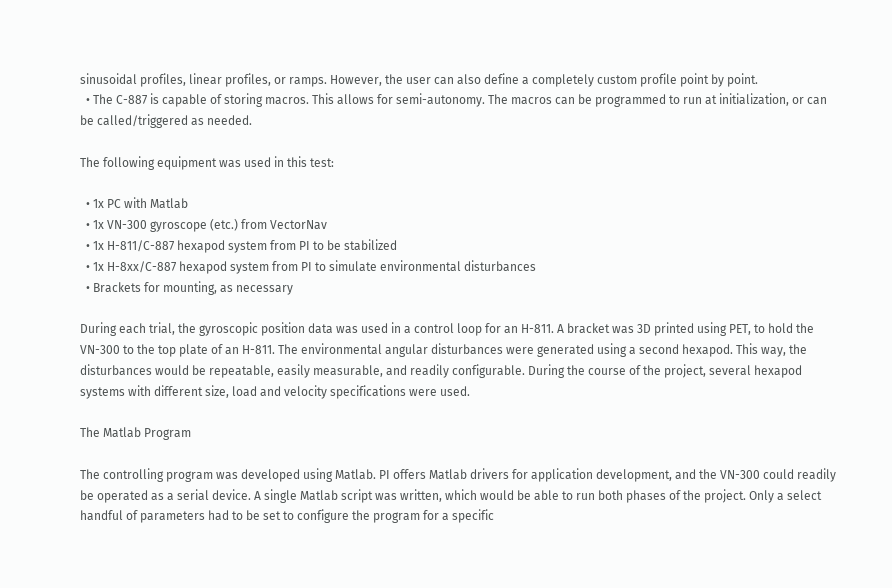sinusoidal profiles, linear profiles, or ramps. However, the user can also define a completely custom profile point by point.
  • The C-887 is capable of storing macros. This allows for semi-autonomy. The macros can be programmed to run at initialization, or can be called/triggered as needed.

The following equipment was used in this test:

  • 1x PC with Matlab
  • 1x VN-300 gyroscope (etc.) from VectorNav
  • 1x H-811/C-887 hexapod system from PI to be stabilized
  • 1x H-8xx/C-887 hexapod system from PI to simulate environmental disturbances
  • Brackets for mounting, as necessary

During each trial, the gyroscopic position data was used in a control loop for an H-811. A bracket was 3D printed using PET, to hold the VN-300 to the top plate of an H-811. The environmental angular disturbances were generated using a second hexapod. This way, the disturbances would be repeatable, easily measurable, and readily configurable. During the course of the project, several hexapod systems with different size, load and velocity specifications were used.

The Matlab Program

The controlling program was developed using Matlab. PI offers Matlab drivers for application development, and the VN-300 could readily be operated as a serial device. A single Matlab script was written, which would be able to run both phases of the project. Only a select handful of parameters had to be set to configure the program for a specific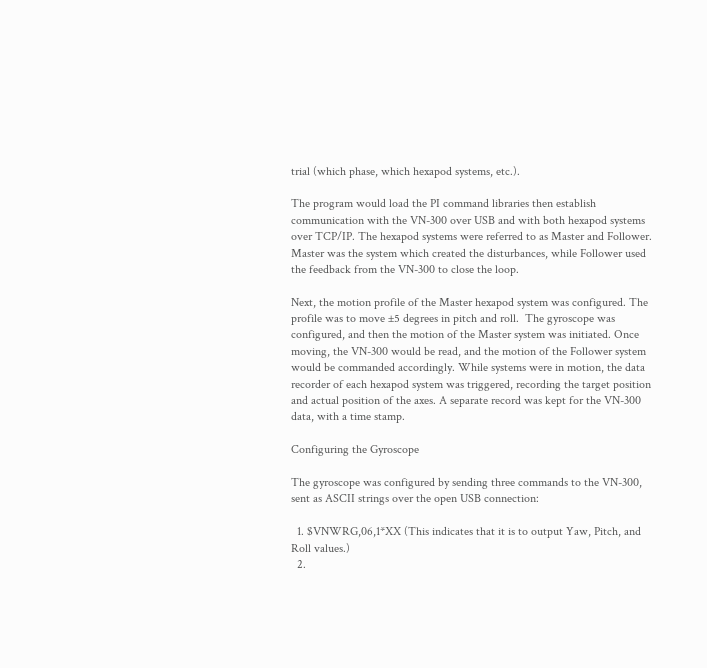trial (which phase, which hexapod systems, etc.).

The program would load the PI command libraries then establish communication with the VN-300 over USB and with both hexapod systems over TCP/IP. The hexapod systems were referred to as Master and Follower. Master was the system which created the disturbances, while Follower used the feedback from the VN-300 to close the loop.

Next, the motion profile of the Master hexapod system was configured. The profile was to move ±5 degrees in pitch and roll.  The gyroscope was configured, and then the motion of the Master system was initiated. Once moving, the VN-300 would be read, and the motion of the Follower system would be commanded accordingly. While systems were in motion, the data recorder of each hexapod system was triggered, recording the target position and actual position of the axes. A separate record was kept for the VN-300 data, with a time stamp.

Configuring the Gyroscope

The gyroscope was configured by sending three commands to the VN-300, sent as ASCII strings over the open USB connection:

  1. $VNWRG,06,1*XX (This indicates that it is to output Yaw, Pitch, and Roll values.)
  2.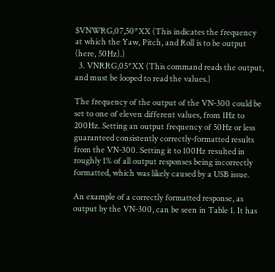$VNWRG,07,50*XX (This indicates the frequency at which the Yaw, Pitch, and Roll is to be output (here, 50Hz).)
  3. VNRRG,05*XX (This command reads the output, and must be looped to read the values.)

The frequency of the output of the VN-300 could be set to one of eleven different values, from 1Hz to 200Hz. Setting an output frequency of 50Hz or less guaranteed consistently correctly-formatted results from the VN-300. Setting it to 100Hz resulted in roughly 1% of all output responses being incorrectly formatted, which was likely caused by a USB issue.

An example of a correctly formatted response, as output by the VN-300, can be seen in Table 1. It has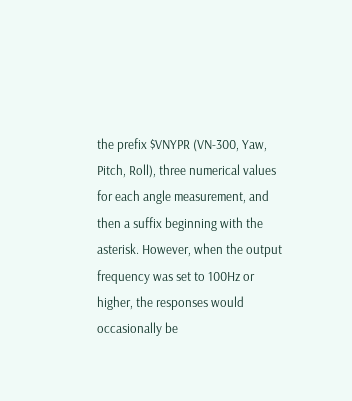the prefix $VNYPR (VN-300, Yaw, Pitch, Roll), three numerical values for each angle measurement, and then a suffix beginning with the asterisk. However, when the output frequency was set to 100Hz or higher, the responses would occasionally be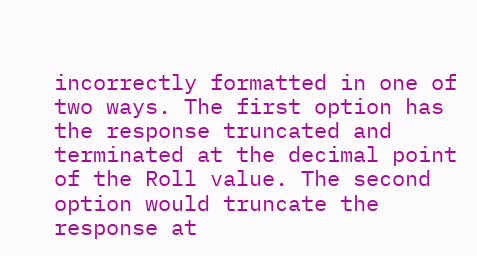incorrectly formatted in one of two ways. The first option has the response truncated and terminated at the decimal point of the Roll value. The second option would truncate the response at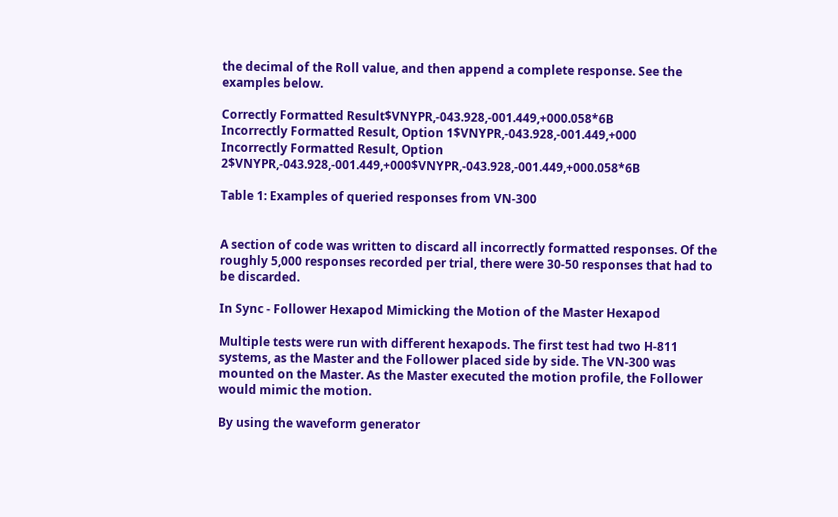the decimal of the Roll value, and then append a complete response. See the examples below.

Correctly Formatted Result$VNYPR,-043.928,-001.449,+000.058*6B
Incorrectly Formatted Result, Option 1$VNYPR,-043.928,-001.449,+000
Incorrectly Formatted Result, Option 2$VNYPR,-043.928,-001.449,+000$VNYPR,-043.928,-001.449,+000.058*6B

Table 1: Examples of queried responses from VN-300


A section of code was written to discard all incorrectly formatted responses. Of the roughly 5,000 responses recorded per trial, there were 30-50 responses that had to be discarded.

In Sync - Follower Hexapod Mimicking the Motion of the Master Hexapod

Multiple tests were run with different hexapods. The first test had two H-811 systems, as the Master and the Follower placed side by side. The VN-300 was mounted on the Master. As the Master executed the motion profile, the Follower would mimic the motion.

By using the waveform generator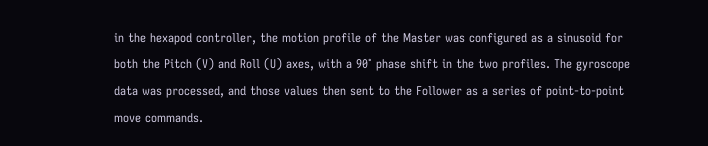in the hexapod controller, the motion profile of the Master was configured as a sinusoid for both the Pitch (V) and Roll (U) axes, with a 90˚ phase shift in the two profiles. The gyroscope data was processed, and those values then sent to the Follower as a series of point-to-point move commands.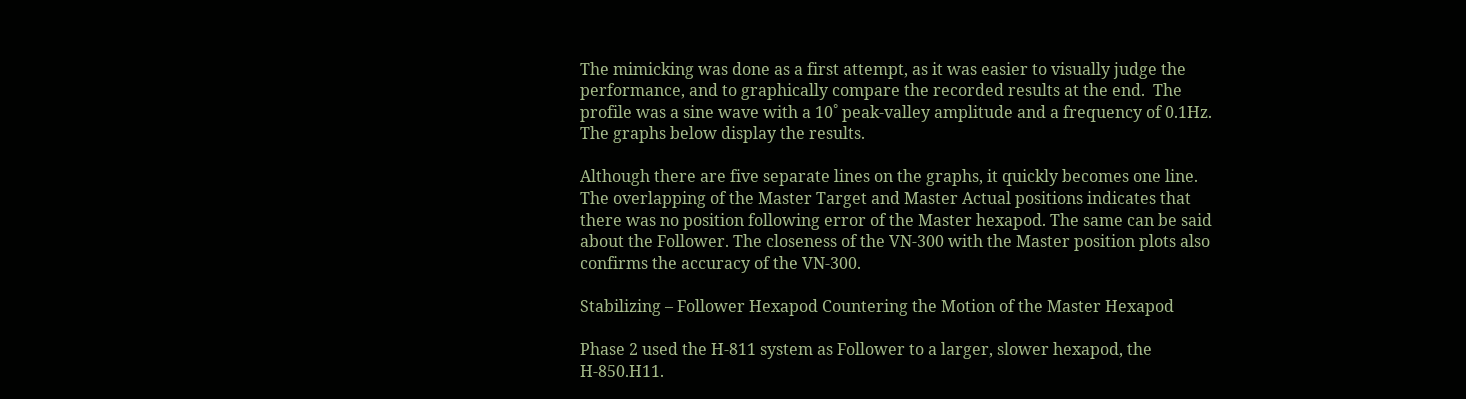The mimicking was done as a first attempt, as it was easier to visually judge the performance, and to graphically compare the recorded results at the end.  The profile was a sine wave with a 10˚ peak-valley amplitude and a frequency of 0.1Hz. The graphs below display the results.

Although there are five separate lines on the graphs, it quickly becomes one line. The overlapping of the Master Target and Master Actual positions indicates that there was no position following error of the Master hexapod. The same can be said about the Follower. The closeness of the VN-300 with the Master position plots also confirms the accuracy of the VN-300.

Stabilizing – Follower Hexapod Countering the Motion of the Master Hexapod

Phase 2 used the H-811 system as Follower to a larger, slower hexapod, the H-850.H11.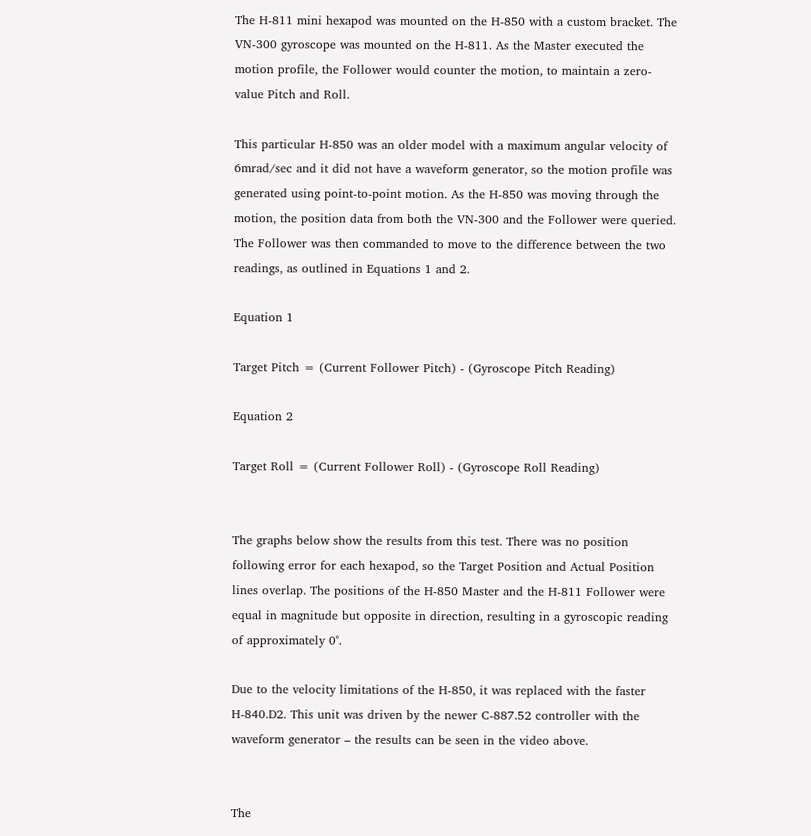The H-811 mini hexapod was mounted on the H-850 with a custom bracket. The VN-300 gyroscope was mounted on the H-811. As the Master executed the motion profile, the Follower would counter the motion, to maintain a zero-value Pitch and Roll.

This particular H-850 was an older model with a maximum angular velocity of 6mrad/sec and it did not have a waveform generator, so the motion profile was generated using point-to-point motion. As the H-850 was moving through the motion, the position data from both the VN-300 and the Follower were queried. The Follower was then commanded to move to the difference between the two readings, as outlined in Equations 1 and 2.

Equation 1

Target Pitch = (Current Follower Pitch) - (Gyroscope Pitch Reading)

Equation 2

Target Roll = (Current Follower Roll) - (Gyroscope Roll Reading)


The graphs below show the results from this test. There was no position following error for each hexapod, so the Target Position and Actual Position lines overlap. The positions of the H-850 Master and the H-811 Follower were equal in magnitude but opposite in direction, resulting in a gyroscopic reading of approximately 0˚.

Due to the velocity limitations of the H-850, it was replaced with the faster H-840.D2. This unit was driven by the newer C-887.52 controller with the waveform generator – the results can be seen in the video above.


The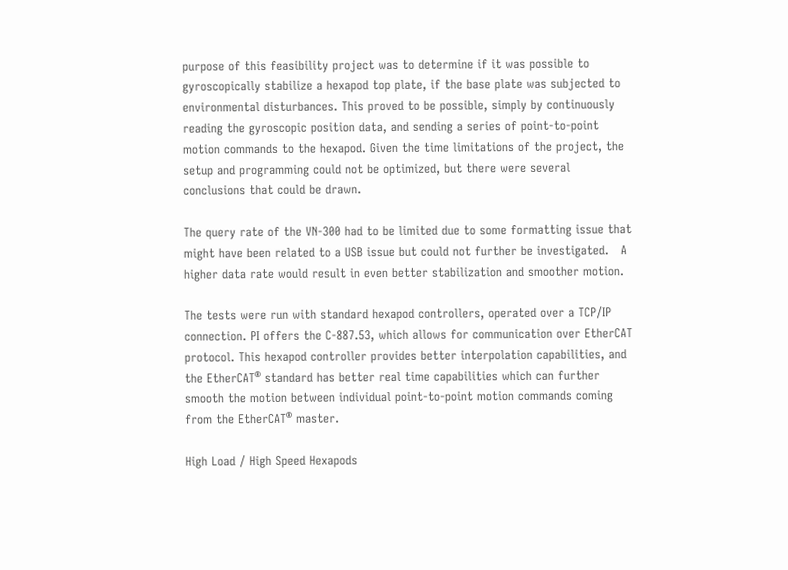purpose of this feasibility project was to determine if it was possible to gyroscopically stabilize a hexapod top plate, if the base plate was subjected to environmental disturbances. This proved to be possible, simply by continuously reading the gyroscopic position data, and sending a series of point-to-point motion commands to the hexapod. Given the time limitations of the project, the setup and programming could not be optimized, but there were several conclusions that could be drawn.

The query rate of the VN-300 had to be limited due to some formatting issue that might have been related to a USB issue but could not further be investigated.   A higher data rate would result in even better stabilization and smoother motion.

The tests were run with standard hexapod controllers, operated over a TCP/IP connection. PI offers the C-887.53, which allows for communication over EtherCAT protocol. This hexapod controller provides better interpolation capabilities, and the EtherCAT® standard has better real time capabilities which can further smooth the motion between individual point-to-point motion commands coming from the EtherCAT® master.

High Load / High Speed Hexapods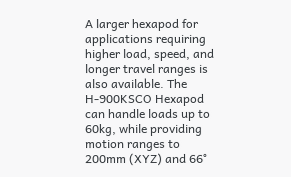A larger hexapod for applications requiring higher load, speed, and longer travel ranges is also available. The H-900KSCO Hexapod can handle loads up to 60kg, while providing motion ranges to 200mm (XYZ) and 66°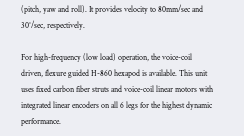(pitch, yaw and roll). It provides velocity to 80mm/sec and 30°/sec, respectively.

For high-frequency (low load) operation, the voice-coil driven, flexure guided H-860 hexapod is available. This unit uses fixed carbon fiber struts and voice-coil linear motors with integrated linear encoders on all 6 legs for the highest dynamic performance.